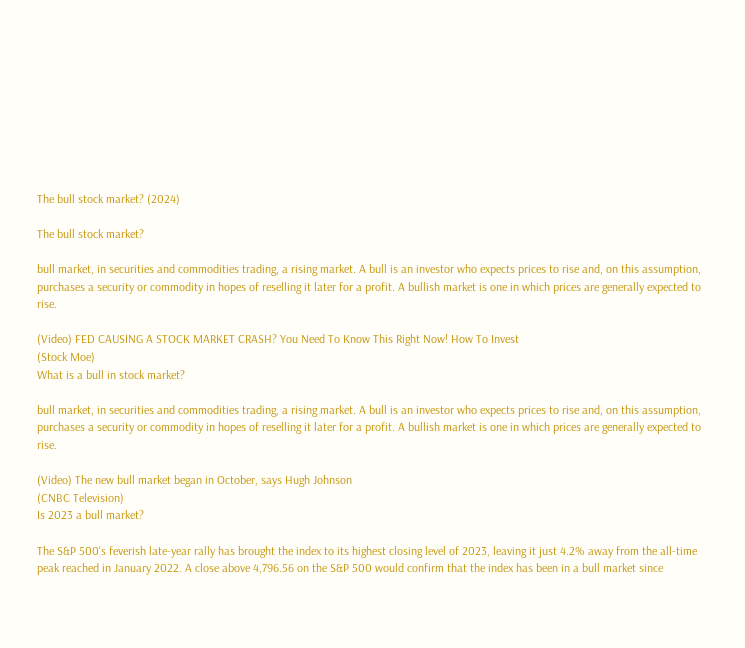The bull stock market? (2024)

The bull stock market?

bull market, in securities and commodities trading, a rising market. A bull is an investor who expects prices to rise and, on this assumption, purchases a security or commodity in hopes of reselling it later for a profit. A bullish market is one in which prices are generally expected to rise.

(Video) FED CAUSING A STOCK MARKET CRASH? You Need To Know This Right Now! How To Invest
(Stock Moe)
What is a bull in stock market?

bull market, in securities and commodities trading, a rising market. A bull is an investor who expects prices to rise and, on this assumption, purchases a security or commodity in hopes of reselling it later for a profit. A bullish market is one in which prices are generally expected to rise.

(Video) The new bull market began in October, says Hugh Johnson
(CNBC Television)
Is 2023 a bull market?

The S&P 500's feverish late-year rally has brought the index to its highest closing level of 2023, leaving it just 4.2% away from the all-time peak reached in January 2022. A close above 4,796.56 on the S&P 500 would confirm that the index has been in a bull market since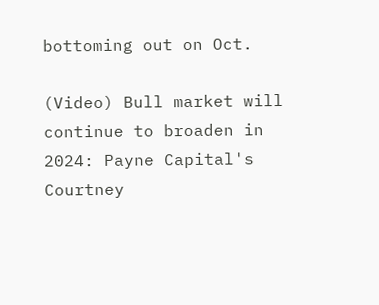bottoming out on Oct.

(Video) Bull market will continue to broaden in 2024: Payne Capital's Courtney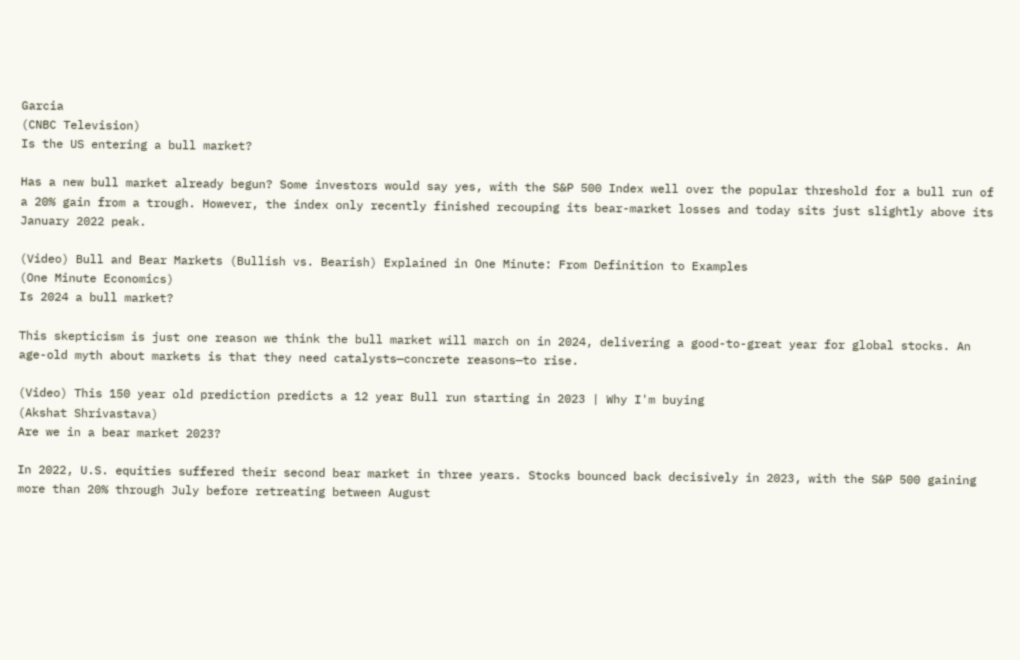Garcia
(CNBC Television)
Is the US entering a bull market?

Has a new bull market already begun? Some investors would say yes, with the S&P 500 Index well over the popular threshold for a bull run of a 20% gain from a trough. However, the index only recently finished recouping its bear-market losses and today sits just slightly above its January 2022 peak.

(Video) Bull and Bear Markets (Bullish vs. Bearish) Explained in One Minute: From Definition to Examples
(One Minute Economics)
Is 2024 a bull market?

This skepticism is just one reason we think the bull market will march on in 2024, delivering a good-to-great year for global stocks. An age-old myth about markets is that they need catalysts—concrete reasons—to rise.

(Video) This 150 year old prediction predicts a 12 year Bull run starting in 2023 | Why I'm buying
(Akshat Shrivastava)
Are we in a bear market 2023?

In 2022, U.S. equities suffered their second bear market in three years. Stocks bounced back decisively in 2023, with the S&P 500 gaining more than 20% through July before retreating between August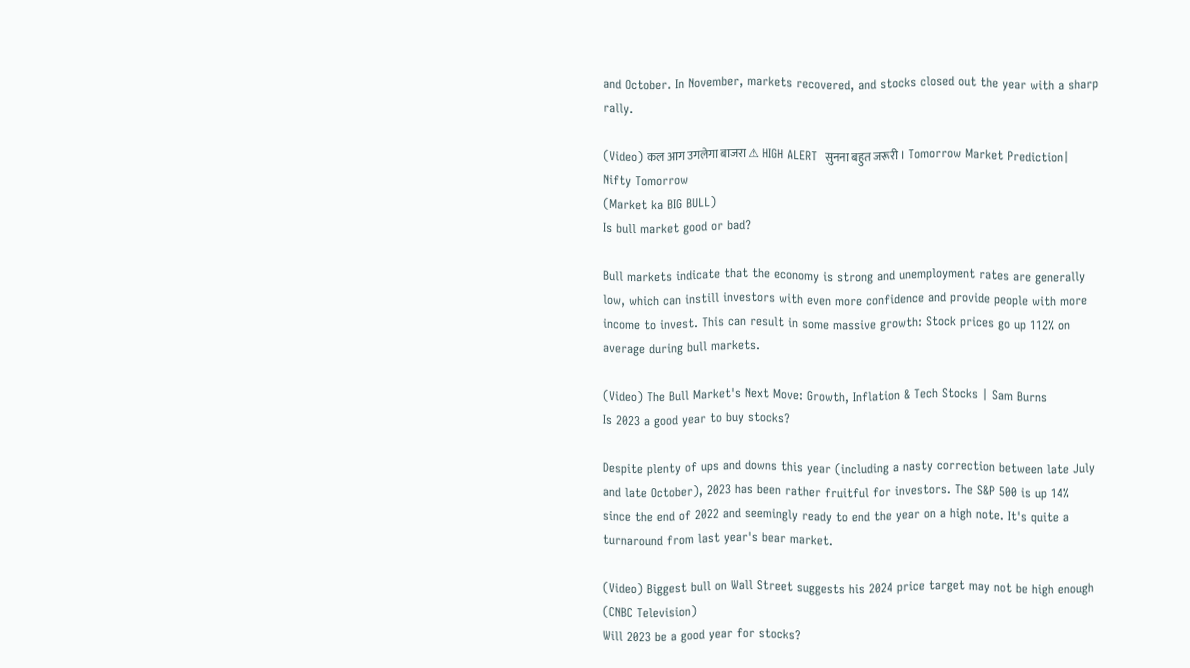and October. In November, markets recovered, and stocks closed out the year with a sharp rally.

(Video) कल आग उगलेगा बाजरा ⚠ HIGH ALERT  सुनना बहुत जरूरी । Tomorrow Market Prediction| Nifty Tomorrow
(Market ka BIG BULL)
Is bull market good or bad?

Bull markets indicate that the economy is strong and unemployment rates are generally low, which can instill investors with even more confidence and provide people with more income to invest. This can result in some massive growth: Stock prices go up 112% on average during bull markets.

(Video) The Bull Market's Next Move: Growth, Inflation & Tech Stocks | Sam Burns
Is 2023 a good year to buy stocks?

Despite plenty of ups and downs this year (including a nasty correction between late July and late October), 2023 has been rather fruitful for investors. The S&P 500 is up 14% since the end of 2022 and seemingly ready to end the year on a high note. It's quite a turnaround from last year's bear market.

(Video) Biggest bull on Wall Street suggests his 2024 price target may not be high enough
(CNBC Television)
Will 2023 be a good year for stocks?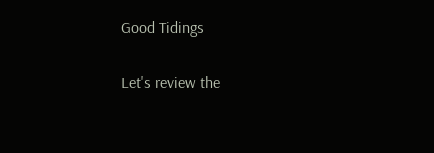Good Tidings

Let's review the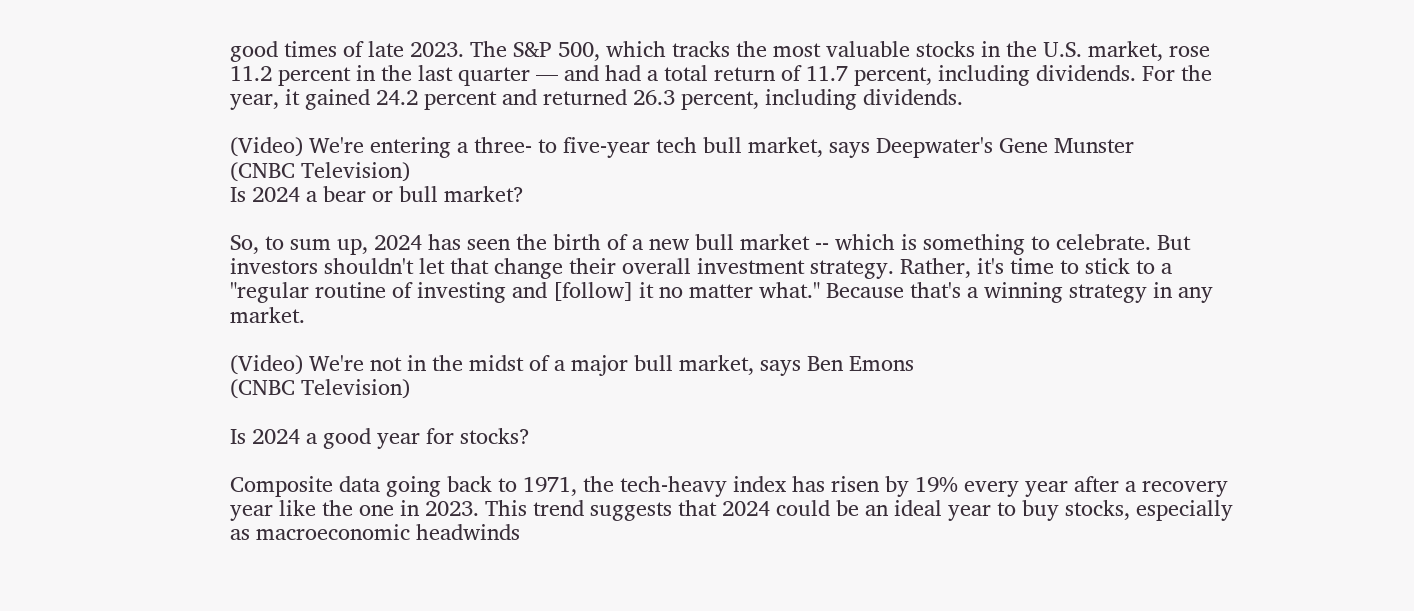good times of late 2023. The S&P 500, which tracks the most valuable stocks in the U.S. market, rose 11.2 percent in the last quarter — and had a total return of 11.7 percent, including dividends. For the year, it gained 24.2 percent and returned 26.3 percent, including dividends.

(Video) We're entering a three- to five-year tech bull market, says Deepwater's Gene Munster
(CNBC Television)
Is 2024 a bear or bull market?

So, to sum up, 2024 has seen the birth of a new bull market -- which is something to celebrate. But investors shouldn't let that change their overall investment strategy. Rather, it's time to stick to a "regular routine of investing and [follow] it no matter what." Because that's a winning strategy in any market.

(Video) We're not in the midst of a major bull market, says Ben Emons
(CNBC Television)

Is 2024 a good year for stocks?

Composite data going back to 1971, the tech-heavy index has risen by 19% every year after a recovery year like the one in 2023. This trend suggests that 2024 could be an ideal year to buy stocks, especially as macroeconomic headwinds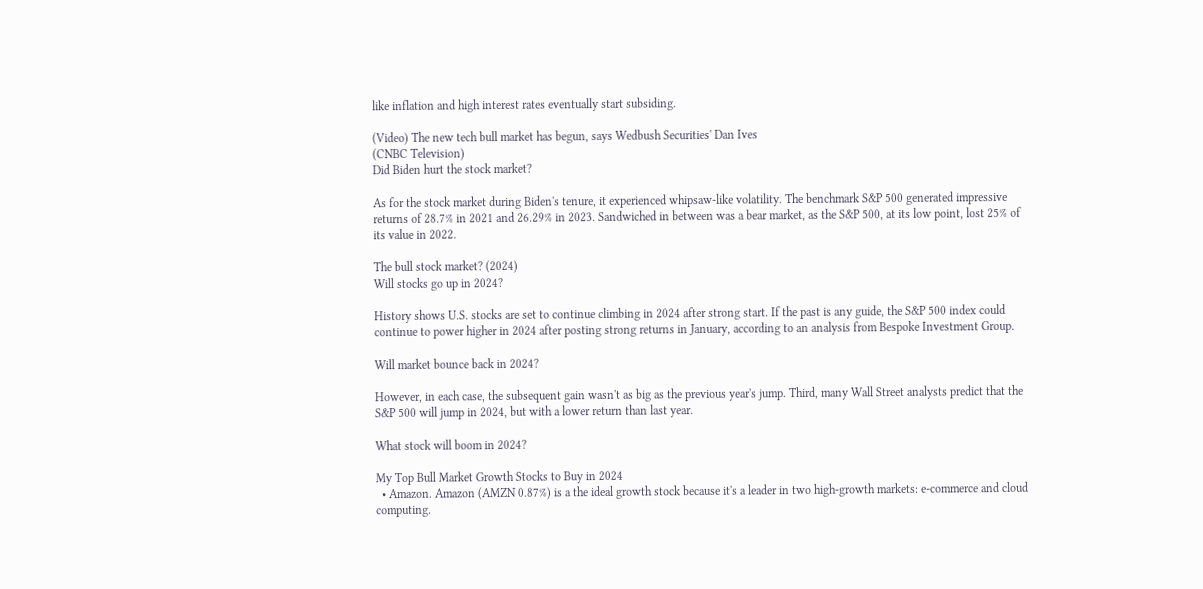like inflation and high interest rates eventually start subsiding.

(Video) The new tech bull market has begun, says Wedbush Securities' Dan Ives
(CNBC Television)
Did Biden hurt the stock market?

As for the stock market during Biden's tenure, it experienced whipsaw-like volatility. The benchmark S&P 500 generated impressive returns of 28.7% in 2021 and 26.29% in 2023. Sandwiched in between was a bear market, as the S&P 500, at its low point, lost 25% of its value in 2022.

The bull stock market? (2024)
Will stocks go up in 2024?

History shows U.S. stocks are set to continue climbing in 2024 after strong start. If the past is any guide, the S&P 500 index could continue to power higher in 2024 after posting strong returns in January, according to an analysis from Bespoke Investment Group.

Will market bounce back in 2024?

However, in each case, the subsequent gain wasn't as big as the previous year's jump. Third, many Wall Street analysts predict that the S&P 500 will jump in 2024, but with a lower return than last year.

What stock will boom in 2024?

My Top Bull Market Growth Stocks to Buy in 2024
  • Amazon. Amazon (AMZN 0.87%) is a the ideal growth stock because it's a leader in two high-growth markets: e-commerce and cloud computing.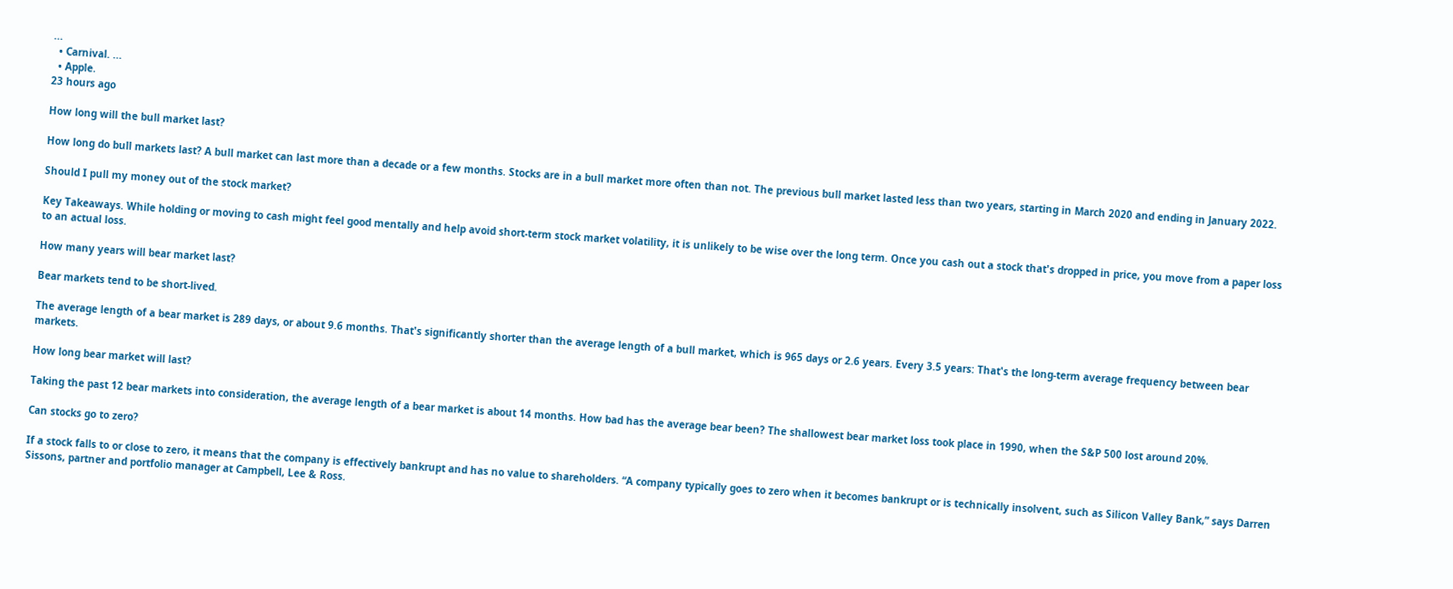...
  • Carnival. ...
  • Apple.
23 hours ago

How long will the bull market last?

How long do bull markets last? A bull market can last more than a decade or a few months. Stocks are in a bull market more often than not. The previous bull market lasted less than two years, starting in March 2020 and ending in January 2022.

Should I pull my money out of the stock market?

Key Takeaways. While holding or moving to cash might feel good mentally and help avoid short-term stock market volatility, it is unlikely to be wise over the long term. Once you cash out a stock that's dropped in price, you move from a paper loss to an actual loss.

How many years will bear market last?

Bear markets tend to be short-lived.

The average length of a bear market is 289 days, or about 9.6 months. That's significantly shorter than the average length of a bull market, which is 965 days or 2.6 years. Every 3.5 years: That's the long-term average frequency between bear markets.

How long bear market will last?

Taking the past 12 bear markets into consideration, the average length of a bear market is about 14 months. How bad has the average bear been? The shallowest bear market loss took place in 1990, when the S&P 500 lost around 20%.

Can stocks go to zero?

If a stock falls to or close to zero, it means that the company is effectively bankrupt and has no value to shareholders. “A company typically goes to zero when it becomes bankrupt or is technically insolvent, such as Silicon Valley Bank,” says Darren Sissons, partner and portfolio manager at Campbell, Lee & Ross.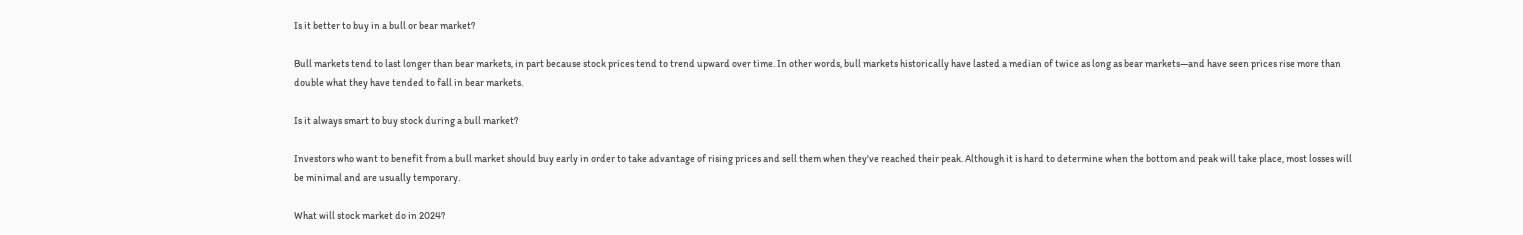Is it better to buy in a bull or bear market?

Bull markets tend to last longer than bear markets, in part because stock prices tend to trend upward over time. In other words, bull markets historically have lasted a median of twice as long as bear markets—and have seen prices rise more than double what they have tended to fall in bear markets.

Is it always smart to buy stock during a bull market?

Investors who want to benefit from a bull market should buy early in order to take advantage of rising prices and sell them when they've reached their peak. Although it is hard to determine when the bottom and peak will take place, most losses will be minimal and are usually temporary.

What will stock market do in 2024?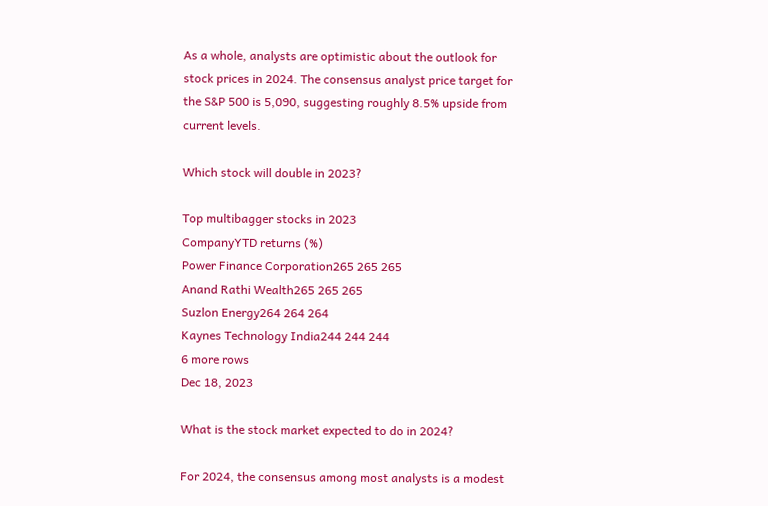As a whole, analysts are optimistic about the outlook for stock prices in 2024. The consensus analyst price target for the S&P 500 is 5,090, suggesting roughly 8.5% upside from current levels.

Which stock will double in 2023?

Top multibagger stocks in 2023
CompanyYTD returns (%)
Power Finance Corporation265 265 265
Anand Rathi Wealth265 265 265
Suzlon Energy264 264 264
Kaynes Technology India244 244 244
6 more rows
Dec 18, 2023

What is the stock market expected to do in 2024?

For 2024, the consensus among most analysts is a modest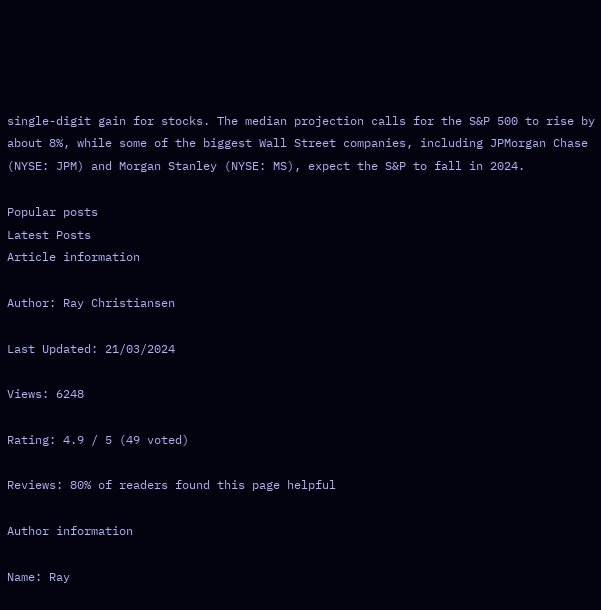single-digit gain for stocks. The median projection calls for the S&P 500 to rise by about 8%, while some of the biggest Wall Street companies, including JPMorgan Chase (NYSE: JPM) and Morgan Stanley (NYSE: MS), expect the S&P to fall in 2024.

Popular posts
Latest Posts
Article information

Author: Ray Christiansen

Last Updated: 21/03/2024

Views: 6248

Rating: 4.9 / 5 (49 voted)

Reviews: 80% of readers found this page helpful

Author information

Name: Ray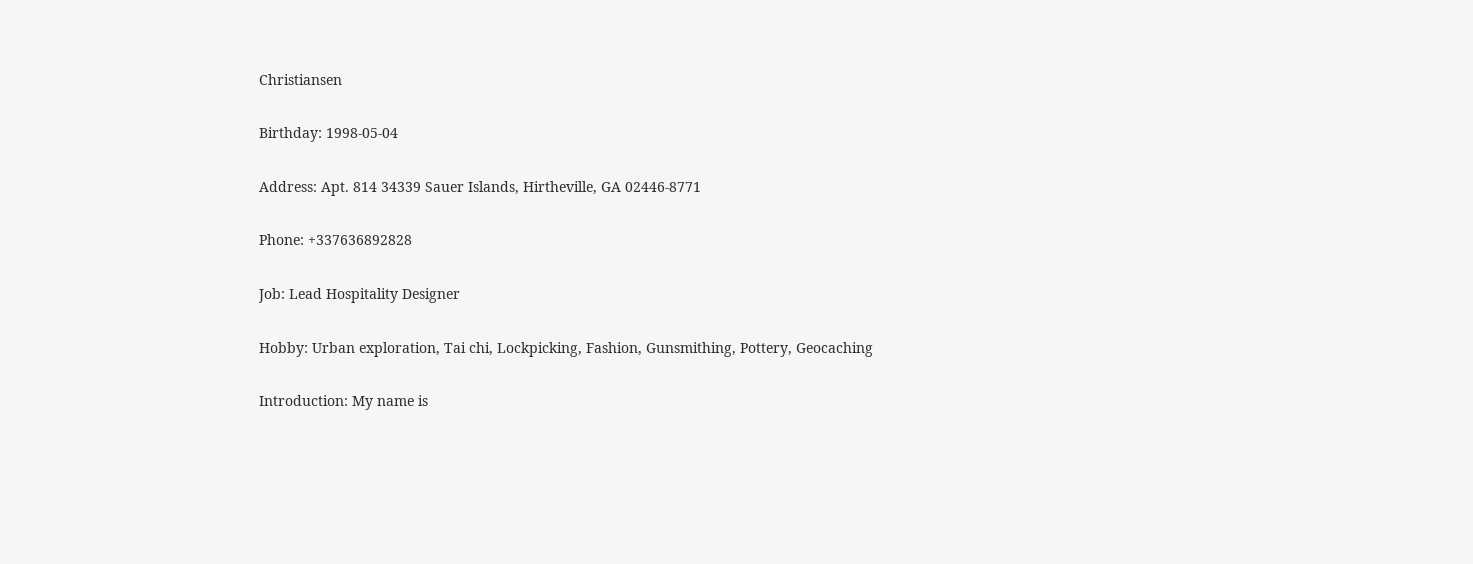Christiansen

Birthday: 1998-05-04

Address: Apt. 814 34339 Sauer Islands, Hirtheville, GA 02446-8771

Phone: +337636892828

Job: Lead Hospitality Designer

Hobby: Urban exploration, Tai chi, Lockpicking, Fashion, Gunsmithing, Pottery, Geocaching

Introduction: My name is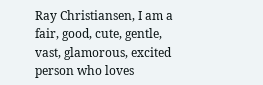Ray Christiansen, I am a fair, good, cute, gentle, vast, glamorous, excited person who loves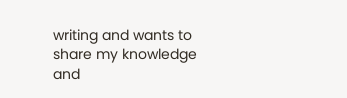writing and wants to share my knowledge and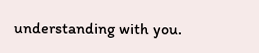understanding with you.